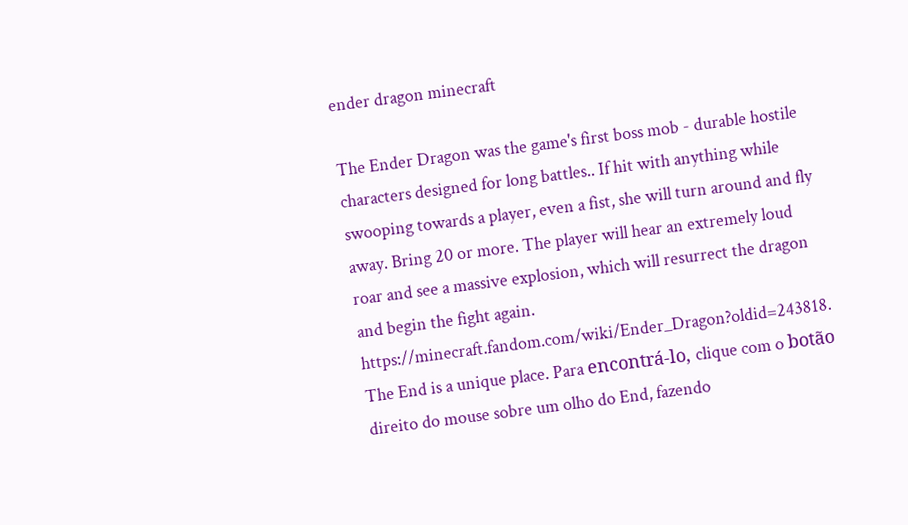ender dragon minecraft

The Ender Dragon was the game's first boss mob - durable hostile characters designed for long battles.. If hit with anything while swooping towards a player, even a fist, she will turn around and fly away. Bring 20 or more. The player will hear an extremely loud roar and see a massive explosion, which will resurrect the dragon and begin the fight again. https://minecraft.fandom.com/wiki/Ender_Dragon?oldid=243818. The End is a unique place. Para encontrá-lo, clique com o botão direito do mouse sobre um olho do End, fazendo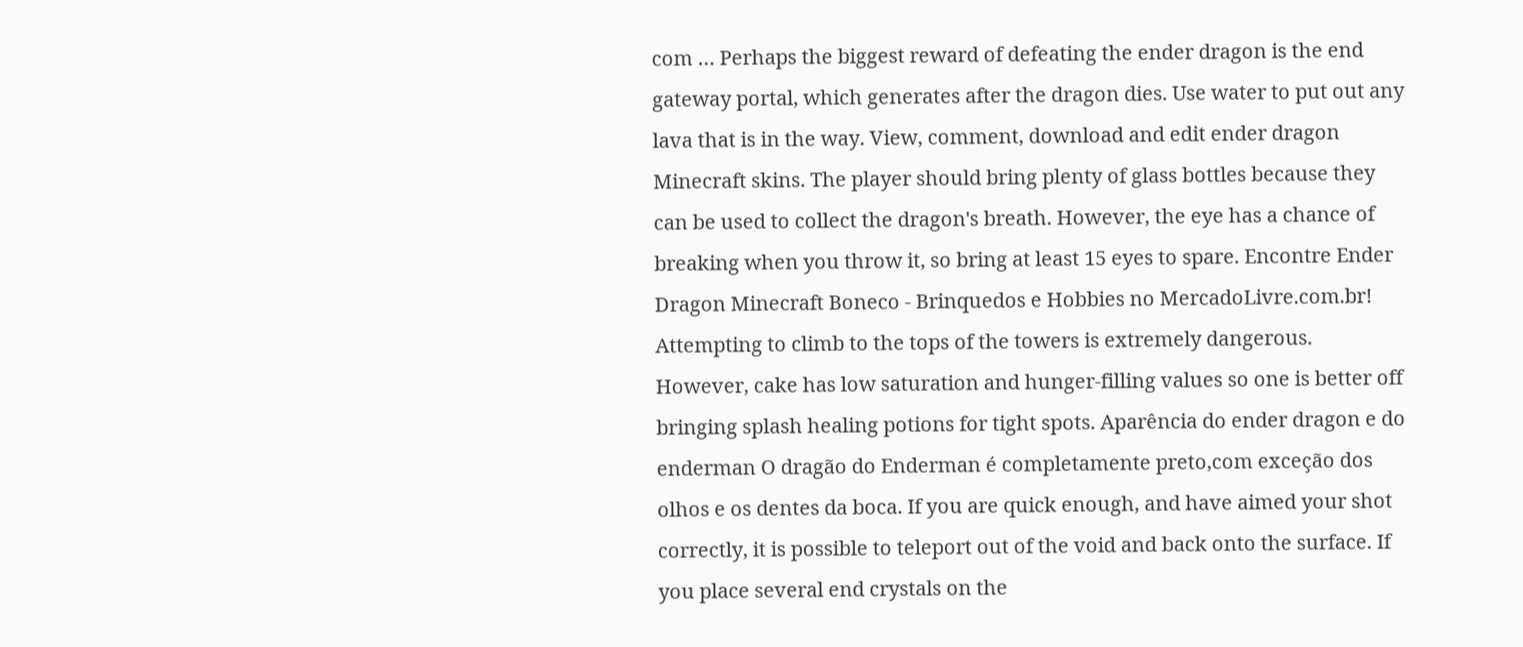com … Perhaps the biggest reward of defeating the ender dragon is the end gateway portal, which generates after the dragon dies. Use water to put out any lava that is in the way. View, comment, download and edit ender dragon Minecraft skins. The player should bring plenty of glass bottles because they can be used to collect the dragon's breath. However, the eye has a chance of breaking when you throw it, so bring at least 15 eyes to spare. Encontre Ender Dragon Minecraft Boneco - Brinquedos e Hobbies no MercadoLivre.com.br! Attempting to climb to the tops of the towers is extremely dangerous. However, cake has low saturation and hunger-filling values so one is better off bringing splash healing potions for tight spots. Aparência do ender dragon e do enderman O dragão do Enderman é completamente preto,com exceção dos olhos e os dentes da boca. If you are quick enough, and have aimed your shot correctly, it is possible to teleport out of the void and back onto the surface. If you place several end crystals on the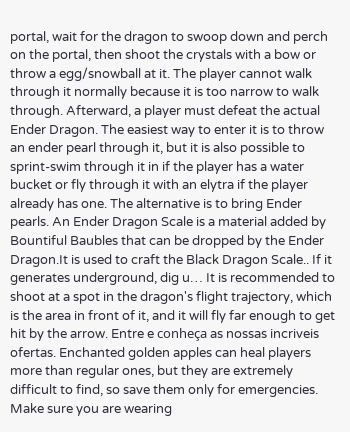portal, wait for the dragon to swoop down and perch on the portal, then shoot the crystals with a bow or throw a egg/snowball at it. The player cannot walk through it normally because it is too narrow to walk through. Afterward, a player must defeat the actual Ender Dragon. The easiest way to enter it is to throw an ender pearl through it, but it is also possible to sprint-swim through it in if the player has a water bucket or fly through it with an elytra if the player already has one. The alternative is to bring Ender pearls. An Ender Dragon Scale is a material added by Bountiful Baubles that can be dropped by the Ender Dragon.It is used to craft the Black Dragon Scale.. If it generates underground, dig u… It is recommended to shoot at a spot in the dragon's flight trajectory, which is the area in front of it, and it will fly far enough to get hit by the arrow. Entre e conheça as nossas incriveis ofertas. Enchanted golden apples can heal players more than regular ones, but they are extremely difficult to find, so save them only for emergencies. Make sure you are wearing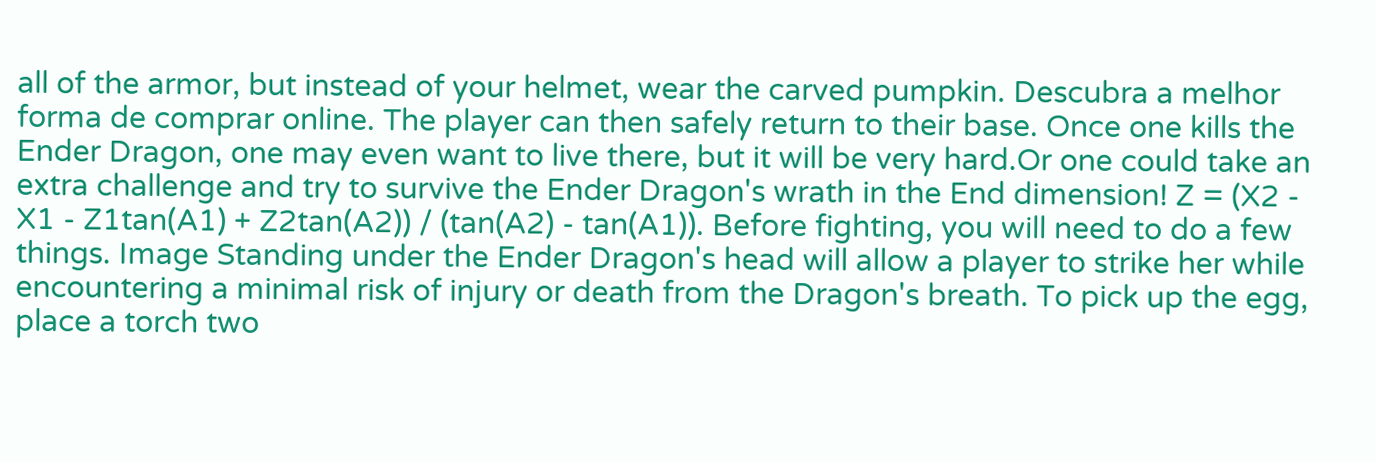all of the armor, but instead of your helmet, wear the carved pumpkin. Descubra a melhor forma de comprar online. The player can then safely return to their base. Once one kills the Ender Dragon, one may even want to live there, but it will be very hard.Or one could take an extra challenge and try to survive the Ender Dragon's wrath in the End dimension! Z = (X2 - X1 - Z1tan(A1) + Z2tan(A2)) / (tan(A2) - tan(A1)). Before fighting, you will need to do a few things. Image Standing under the Ender Dragon's head will allow a player to strike her while encountering a minimal risk of injury or death from the Dragon's breath. To pick up the egg, place a torch two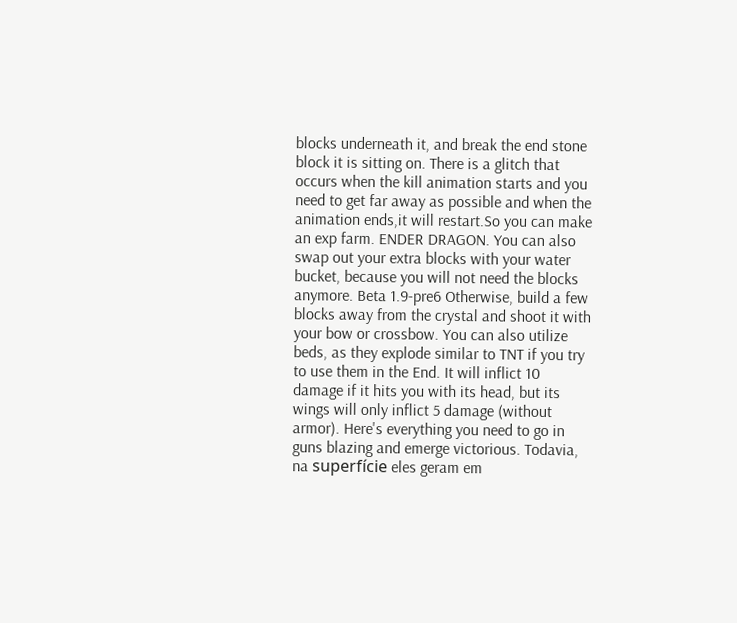blocks underneath it, and break the end stone block it is sitting on. There is a glitch that occurs when the kill animation starts and you need to get far away as possible and when the animation ends,it will restart.So you can make an exp farm. ENDER DRAGON. You can also swap out your extra blocks with your water bucket, because you will not need the blocks anymore. Beta 1.9-pre6 Otherwise, build a few blocks away from the crystal and shoot it with your bow or crossbow. You can also utilize beds, as they explode similar to TNT if you try to use them in the End. It will inflict 10 damage if it hits you with its head, but its wings will only inflict 5 damage (without armor). Here's everything you need to go in guns blazing and emerge victorious. Todavia, na superfície eles geram em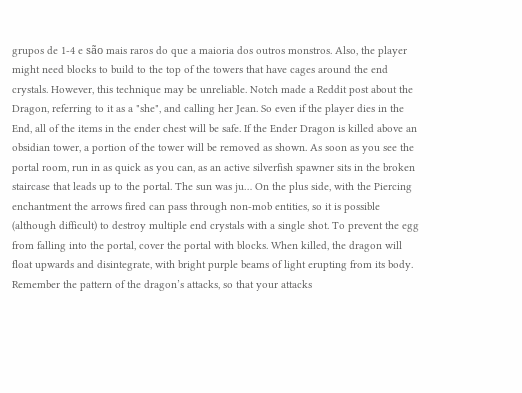grupos de 1-4 e são mais raros do que a maioria dos outros monstros. Also, the player might need blocks to build to the top of the towers that have cages around the end crystals. However, this technique may be unreliable. Notch made a Reddit post about the Dragon, referring to it as a "she", and calling her Jean. So even if the player dies in the End, all of the items in the ender chest will be safe. If the Ender Dragon is killed above an obsidian tower, a portion of the tower will be removed as shown. As soon as you see the portal room, run in as quick as you can, as an active silverfish spawner sits in the broken staircase that leads up to the portal. The sun was ju… On the plus side, with the Piercing enchantment the arrows fired can pass through non-mob entities, so it is possible (although difficult) to destroy multiple end crystals with a single shot. To prevent the egg from falling into the portal, cover the portal with blocks. When killed, the dragon will float upwards and disintegrate, with bright purple beams of light erupting from its body. Remember the pattern of the dragon’s attacks, so that your attacks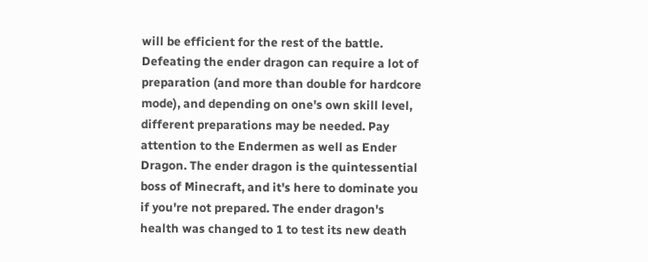will be efficient for the rest of the battle. Defeating the ender dragon can require a lot of preparation (and more than double for hardcore mode), and depending on one's own skill level, different preparations may be needed. Pay attention to the Endermen as well as Ender Dragon. The ender dragon is the quintessential boss of Minecraft, and it's here to dominate you if you're not prepared. The ender dragon's health was changed to 1 to test its new death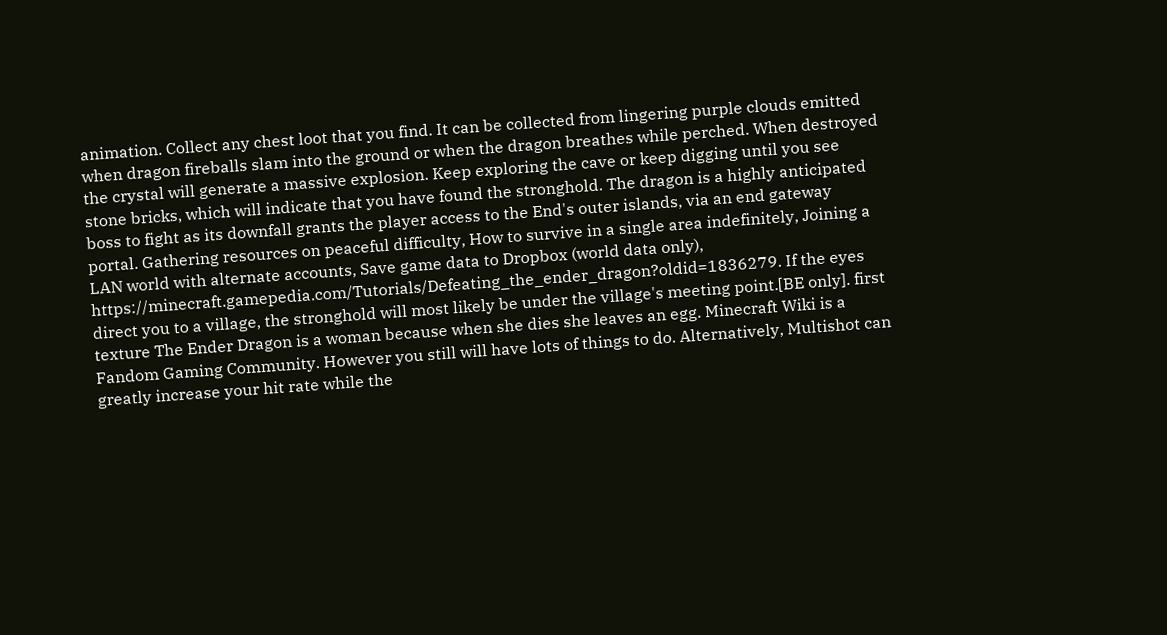animation. Collect any chest loot that you find. It can be collected from lingering purple clouds emitted when dragon fireballs slam into the ground or when the dragon breathes while perched. When destroyed the crystal will generate a massive explosion. Keep exploring the cave or keep digging until you see stone bricks, which will indicate that you have found the stronghold. The dragon is a highly anticipated boss to fight as its downfall grants the player access to the End's outer islands, via an end gateway portal. Gathering resources on peaceful difficulty, How to survive in a single area indefinitely, Joining a LAN world with alternate accounts, Save game data to Dropbox (world data only), https://minecraft.gamepedia.com/Tutorials/Defeating_the_ender_dragon?oldid=1836279. If the eyes direct you to a village, the stronghold will most likely be under the village's meeting point.[BE only]. first texture The Ender Dragon is a woman because when she dies she leaves an egg. Minecraft Wiki is a Fandom Gaming Community. However you still will have lots of things to do. Alternatively, Multishot can greatly increase your hit rate while the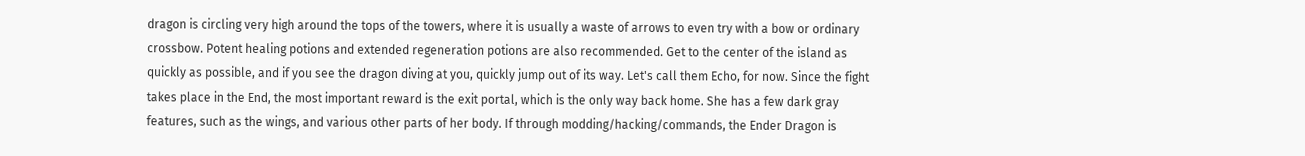dragon is circling very high around the tops of the towers, where it is usually a waste of arrows to even try with a bow or ordinary crossbow. Potent healing potions and extended regeneration potions are also recommended. Get to the center of the island as quickly as possible, and if you see the dragon diving at you, quickly jump out of its way. Let's call them Echo, for now. Since the fight takes place in the End, the most important reward is the exit portal, which is the only way back home. She has a few dark gray features, such as the wings, and various other parts of her body. If through modding/hacking/commands, the Ender Dragon is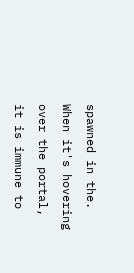spawned in the. When it's hovering over the portal, it is immune to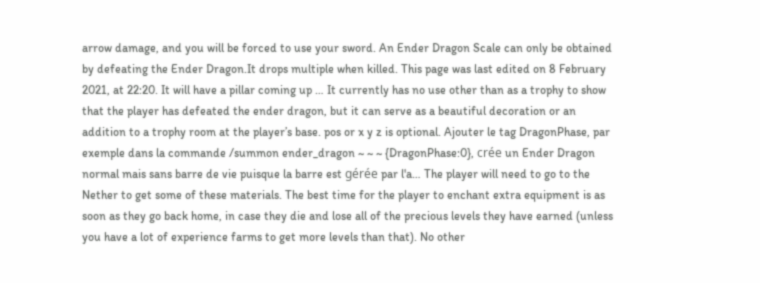arrow damage, and you will be forced to use your sword. An Ender Dragon Scale can only be obtained by defeating the Ender Dragon.It drops multiple when killed. This page was last edited on 8 February 2021, at 22:20. It will have a pillar coming up … It currently has no use other than as a trophy to show that the player has defeated the ender dragon, but it can serve as a beautiful decoration or an addition to a trophy room at the player’s base. pos or x y z is optional. Ajouter le tag DragonPhase, par exemple dans la commande /summon ender_dragon ~ ~ ~ {DragonPhase:0}, crée un Ender Dragon normal mais sans barre de vie puisque la barre est gérée par l'a… The player will need to go to the Nether to get some of these materials. The best time for the player to enchant extra equipment is as soon as they go back home, in case they die and lose all of the precious levels they have earned (unless you have a lot of experience farms to get more levels than that). No other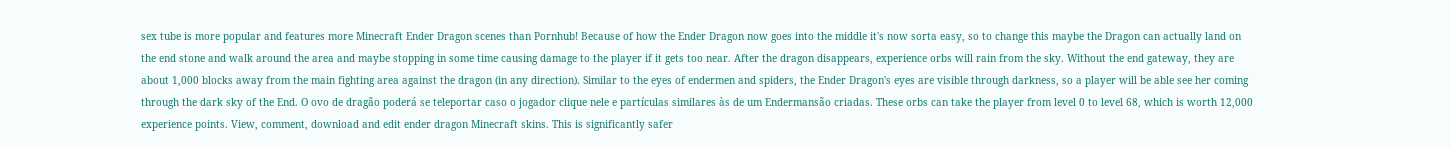sex tube is more popular and features more Minecraft Ender Dragon scenes than Pornhub! Because of how the Ender Dragon now goes into the middle it's now sorta easy, so to change this maybe the Dragon can actually land on the end stone and walk around the area and maybe stopping in some time causing damage to the player if it gets too near. After the dragon disappears, experience orbs will rain from the sky. Without the end gateway, they are about 1,000 blocks away from the main fighting area against the dragon (in any direction). Similar to the eyes of endermen and spiders, the Ender Dragon's eyes are visible through darkness, so a player will be able see her coming through the dark sky of the End. O ovo de dragão poderá se teleportar caso o jogador clique nele e partículas similares às de um Endermansão criadas. These orbs can take the player from level 0 to level 68, which is worth 12,000 experience points. View, comment, download and edit ender dragon Minecraft skins. This is significantly safer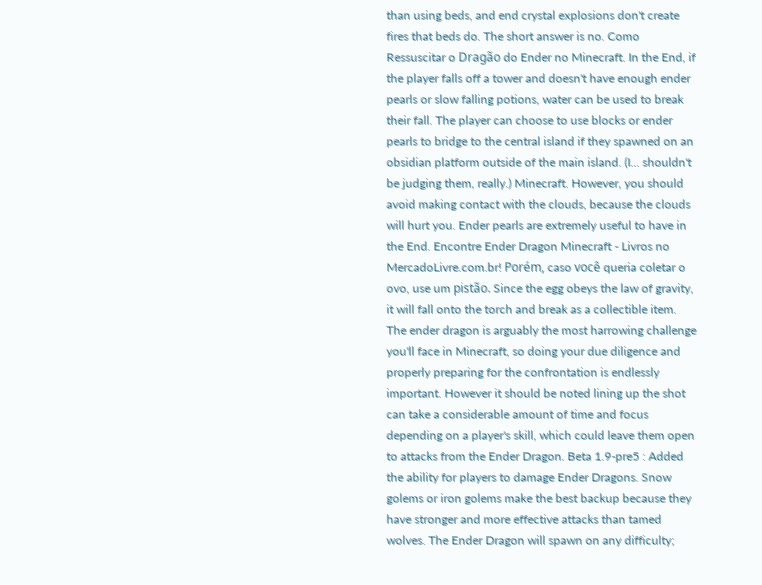than using beds, and end crystal explosions don't create fires that beds do. The short answer is no. Como Ressuscitar o Dragão do Ender no Minecraft. In the End, if the player falls off a tower and doesn't have enough ender pearls or slow falling potions, water can be used to break their fall. The player can choose to use blocks or ender pearls to bridge to the central island if they spawned on an obsidian platform outside of the main island. (I... shouldn't be judging them, really.) Minecraft. However, you should avoid making contact with the clouds, because the clouds will hurt you. Ender pearls are extremely useful to have in the End. Encontre Ender Dragon Minecraft - Livros no MercadoLivre.com.br! Porém, caso você queria coletar o ovo, use um pistão. Since the egg obeys the law of gravity, it will fall onto the torch and break as a collectible item. The ender dragon is arguably the most harrowing challenge you'll face in Minecraft, so doing your due diligence and properly preparing for the confrontation is endlessly important. However it should be noted lining up the shot can take a considerable amount of time and focus depending on a player's skill, which could leave them open to attacks from the Ender Dragon. Beta 1.9-pre5 : Added the ability for players to damage Ender Dragons. Snow golems or iron golems make the best backup because they have stronger and more effective attacks than tamed wolves. The Ender Dragon will spawn on any difficulty;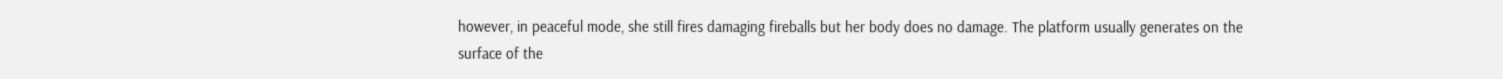however, in peaceful mode, she still fires damaging fireballs but her body does no damage. The platform usually generates on the surface of the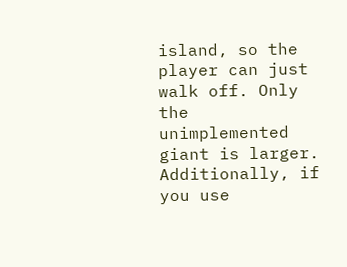island, so the player can just walk off. Only the unimplemented giant is larger. Additionally, if you use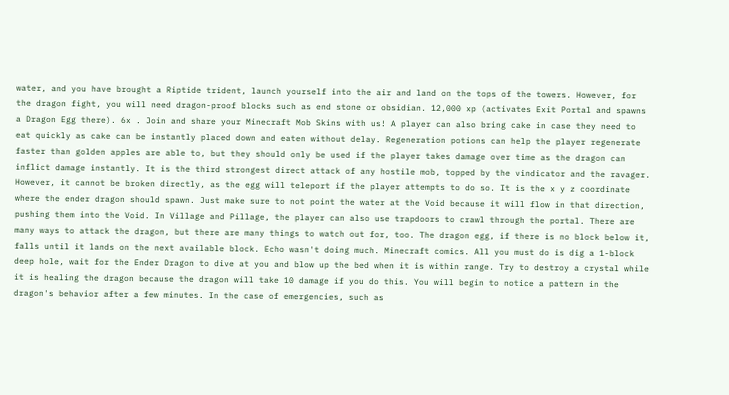water, and you have brought a Riptide trident, launch yourself into the air and land on the tops of the towers. However, for the dragon fight, you will need dragon-proof blocks such as end stone or obsidian. 12,000 xp (activates Exit Portal and spawns a Dragon Egg there). 6x . Join and share your Minecraft Mob Skins with us! A player can also bring cake in case they need to eat quickly as cake can be instantly placed down and eaten without delay. Regeneration potions can help the player regenerate faster than golden apples are able to, but they should only be used if the player takes damage over time as the dragon can inflict damage instantly. It is the third strongest direct attack of any hostile mob, topped by the vindicator and the ravager. However, it cannot be broken directly, as the egg will teleport if the player attempts to do so. It is the x y z coordinate where the ender dragon should spawn. Just make sure to not point the water at the Void because it will flow in that direction, pushing them into the Void. In Village and Pillage, the player can also use trapdoors to crawl through the portal. There are many ways to attack the dragon, but there are many things to watch out for, too. The dragon egg, if there is no block below it, falls until it lands on the next available block. Echo wasn't doing much. Minecraft comics. All you must do is dig a 1-block deep hole, wait for the Ender Dragon to dive at you and blow up the bed when it is within range. Try to destroy a crystal while it is healing the dragon because the dragon will take 10 damage if you do this. You will begin to notice a pattern in the dragon's behavior after a few minutes. In the case of emergencies, such as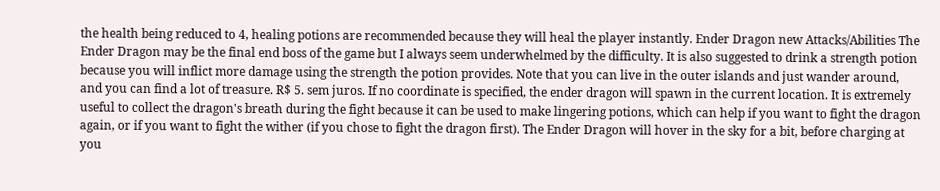the health being reduced to 4, healing potions are recommended because they will heal the player instantly. Ender Dragon new Attacks/Abilities The Ender Dragon may be the final end boss of the game but I always seem underwhelmed by the difficulty. It is also suggested to drink a strength potion because you will inflict more damage using the strength the potion provides. Note that you can live in the outer islands and just wander around, and you can find a lot of treasure. R$ 5. sem juros. If no coordinate is specified, the ender dragon will spawn in the current location. It is extremely useful to collect the dragon's breath during the fight because it can be used to make lingering potions, which can help if you want to fight the dragon again, or if you want to fight the wither (if you chose to fight the dragon first). The Ender Dragon will hover in the sky for a bit, before charging at you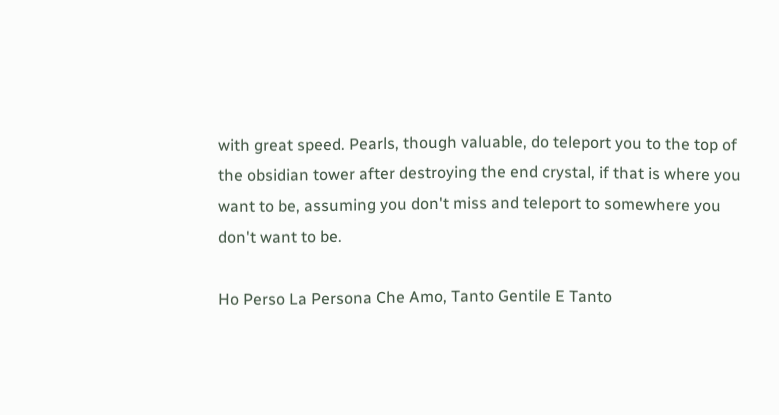with great speed. Pearls, though valuable, do teleport you to the top of the obsidian tower after destroying the end crystal, if that is where you want to be, assuming you don't miss and teleport to somewhere you don't want to be.

Ho Perso La Persona Che Amo, Tanto Gentile E Tanto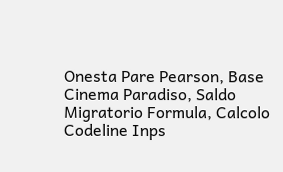Onesta Pare Pearson, Base Cinema Paradiso, Saldo Migratorio Formula, Calcolo Codeline Inps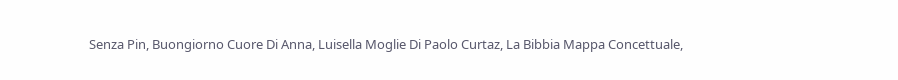Senza Pin, Buongiorno Cuore Di Anna, Luisella Moglie Di Paolo Curtaz, La Bibbia Mappa Concettuale,